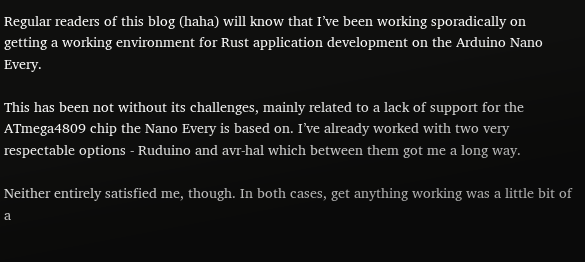Regular readers of this blog (haha) will know that I’ve been working sporadically on getting a working environment for Rust application development on the Arduino Nano Every.

This has been not without its challenges, mainly related to a lack of support for the ATmega4809 chip the Nano Every is based on. I’ve already worked with two very respectable options - Ruduino and avr-hal which between them got me a long way.

Neither entirely satisfied me, though. In both cases, get anything working was a little bit of a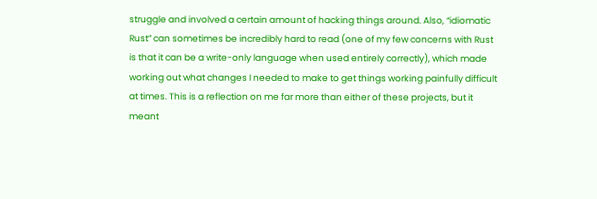struggle and involved a certain amount of hacking things around. Also, “idiomatic Rust” can sometimes be incredibly hard to read (one of my few concerns with Rust is that it can be a write-only language when used entirely correctly), which made working out what changes I needed to make to get things working painfully difficult at times. This is a reflection on me far more than either of these projects, but it meant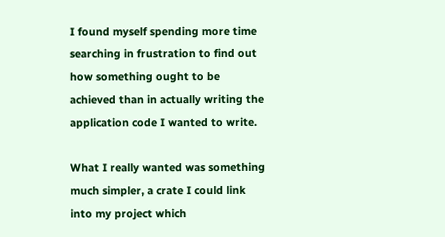I found myself spending more time searching in frustration to find out how something ought to be achieved than in actually writing the application code I wanted to write.

What I really wanted was something much simpler, a crate I could link into my project which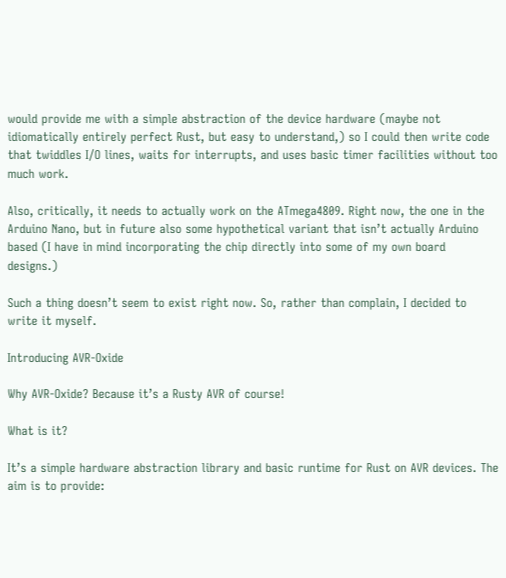would provide me with a simple abstraction of the device hardware (maybe not idiomatically entirely perfect Rust, but easy to understand,) so I could then write code that twiddles I/O lines, waits for interrupts, and uses basic timer facilities without too much work.

Also, critically, it needs to actually work on the ATmega4809. Right now, the one in the Arduino Nano, but in future also some hypothetical variant that isn’t actually Arduino based (I have in mind incorporating the chip directly into some of my own board designs.)

Such a thing doesn’t seem to exist right now. So, rather than complain, I decided to write it myself.

Introducing AVR-Oxide

Why AVR-Oxide? Because it’s a Rusty AVR of course!

What is it?

It’s a simple hardware abstraction library and basic runtime for Rust on AVR devices. The aim is to provide: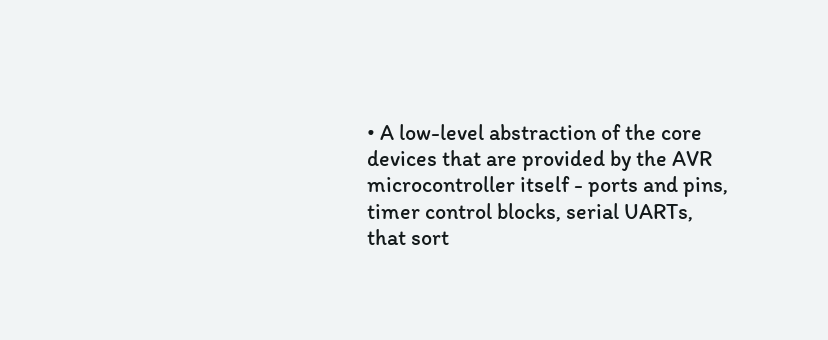• A low-level abstraction of the core devices that are provided by the AVR microcontroller itself - ports and pins, timer control blocks, serial UARTs, that sort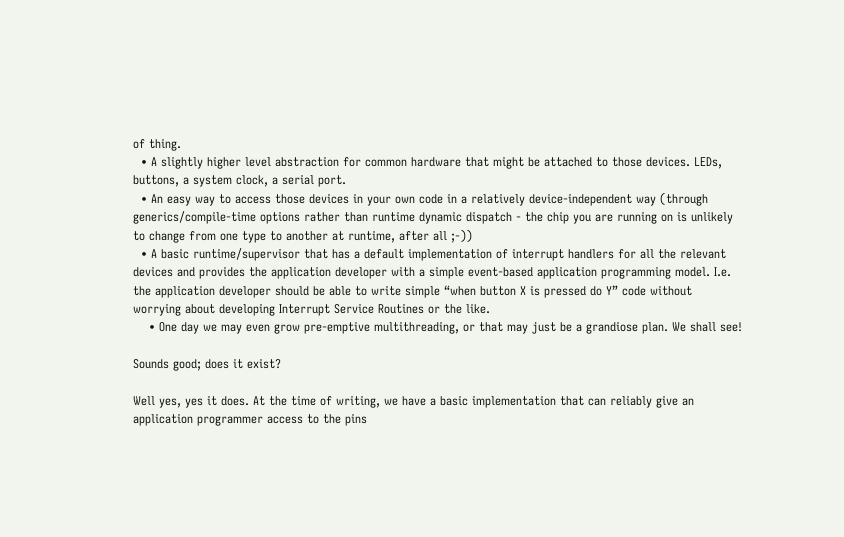of thing.
  • A slightly higher level abstraction for common hardware that might be attached to those devices. LEDs, buttons, a system clock, a serial port.
  • An easy way to access those devices in your own code in a relatively device-independent way (through generics/compile-time options rather than runtime dynamic dispatch - the chip you are running on is unlikely to change from one type to another at runtime, after all ;-))
  • A basic runtime/supervisor that has a default implementation of interrupt handlers for all the relevant devices and provides the application developer with a simple event-based application programming model. I.e. the application developer should be able to write simple “when button X is pressed do Y” code without worrying about developing Interrupt Service Routines or the like.
    • One day we may even grow pre-emptive multithreading, or that may just be a grandiose plan. We shall see!

Sounds good; does it exist?

Well yes, yes it does. At the time of writing, we have a basic implementation that can reliably give an application programmer access to the pins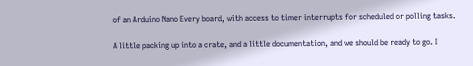of an Arduino Nano Every board, with access to timer interrupts for scheduled or polling tasks.

A little packing up into a crate, and a little documentation, and we should be ready to go. I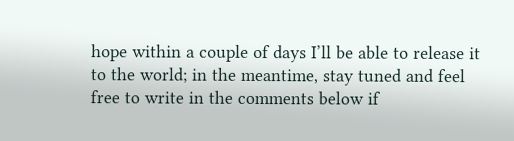hope within a couple of days I’ll be able to release it to the world; in the meantime, stay tuned and feel free to write in the comments below if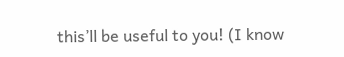this’ll be useful to you! (I know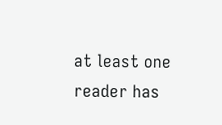at least one reader has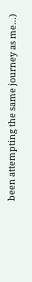been attempting the same journey as me…)